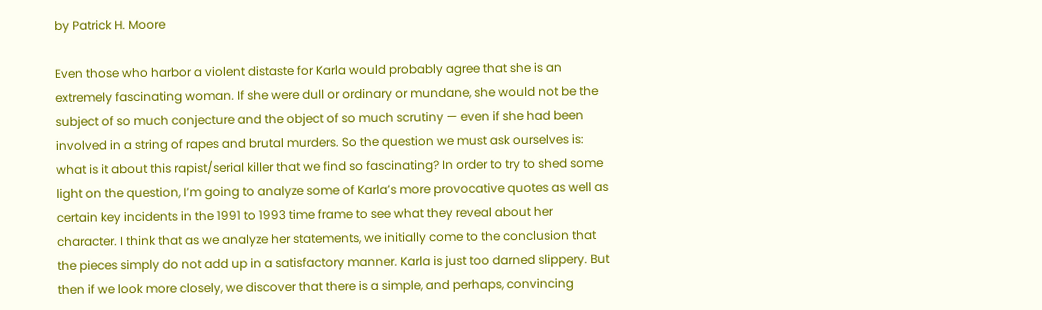by Patrick H. Moore

Even those who harbor a violent distaste for Karla would probably agree that she is an extremely fascinating woman. If she were dull or ordinary or mundane, she would not be the subject of so much conjecture and the object of so much scrutiny — even if she had been involved in a string of rapes and brutal murders. So the question we must ask ourselves is: what is it about this rapist/serial killer that we find so fascinating? In order to try to shed some light on the question, I’m going to analyze some of Karla’s more provocative quotes as well as certain key incidents in the 1991 to 1993 time frame to see what they reveal about her character. I think that as we analyze her statements, we initially come to the conclusion that the pieces simply do not add up in a satisfactory manner. Karla is just too darned slippery. But then if we look more closely, we discover that there is a simple, and perhaps, convincing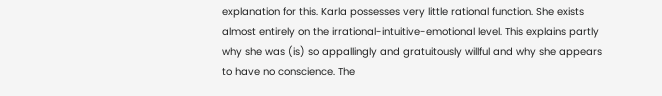explanation for this. Karla possesses very little rational function. She exists almost entirely on the irrational-intuitive-emotional level. This explains partly why she was (is) so appallingly and gratuitously willful and why she appears to have no conscience. The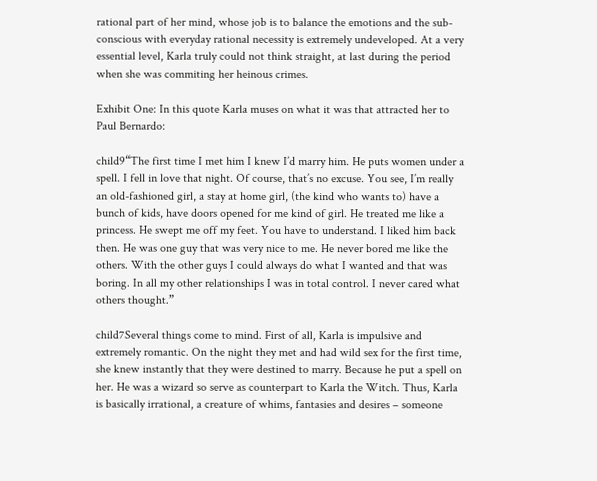rational part of her mind, whose job is to balance the emotions and the sub-conscious with everyday rational necessity is extremely undeveloped. At a very essential level, Karla truly could not think straight, at last during the period when she was commiting her heinous crimes.

Exhibit One: In this quote Karla muses on what it was that attracted her to Paul Bernardo:

child9“The first time I met him I knew I’d marry him. He puts women under a spell. I fell in love that night. Of course, that’s no excuse. You see, I’m really an old-fashioned girl, a stay at home girl, (the kind who wants to) have a bunch of kids, have doors opened for me kind of girl. He treated me like a princess. He swept me off my feet. You have to understand. I liked him back then. He was one guy that was very nice to me. He never bored me like the others. With the other guys I could always do what I wanted and that was boring. In all my other relationships I was in total control. I never cared what others thought.”

child7Several things come to mind. First of all, Karla is impulsive and extremely romantic. On the night they met and had wild sex for the first time, she knew instantly that they were destined to marry. Because he put a spell on her. He was a wizard so serve as counterpart to Karla the Witch. Thus, Karla is basically irrational, a creature of whims, fantasies and desires – someone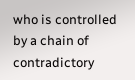who is controlled by a chain of contradictory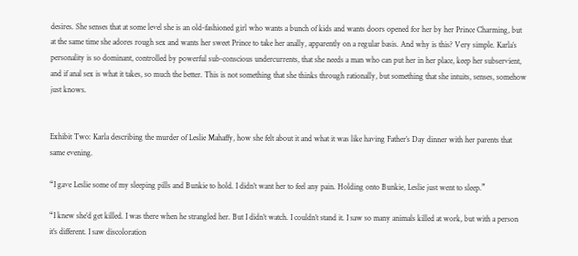desires. She senses that at some level she is an old-fashioned girl who wants a bunch of kids and wants doors opened for her by her Prince Charming, but at the same time she adores rough sex and wants her sweet Prince to take her anally, apparently on a regular basis. And why is this? Very simple. Karla’s personality is so dominant, controlled by powerful sub-conscious undercurrents, that she needs a man who can put her in her place, keep her subservient, and if anal sex is what it takes, so much the better. This is not something that she thinks through rationally, but something that she intuits, senses, somehow just knows.


Exhibit Two: Karla describing the murder of Leslie Mahaffy, how she felt about it and what it was like having Father’s Day dinner with her parents that same evening.

“I gave Leslie some of my sleeping pills and Bunkie to hold. I didn’t want her to feel any pain. Holding onto Bunkie, Leslie just went to sleep.”

“I knew she’d get killed. I was there when he strangled her. But I didn’t watch. I couldn’t stand it. I saw so many animals killed at work, but with a person it’s different. I saw discoloration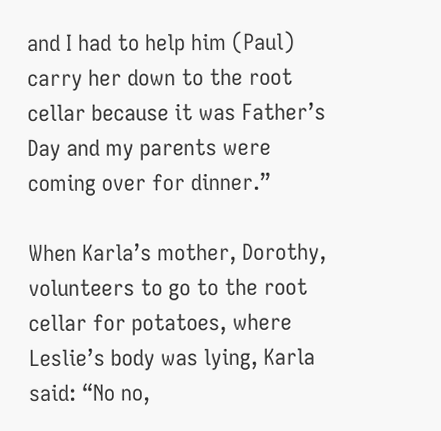and I had to help him (Paul) carry her down to the root cellar because it was Father’s Day and my parents were coming over for dinner.”

When Karla’s mother, Dorothy, volunteers to go to the root cellar for potatoes, where Leslie’s body was lying, Karla said: “No no,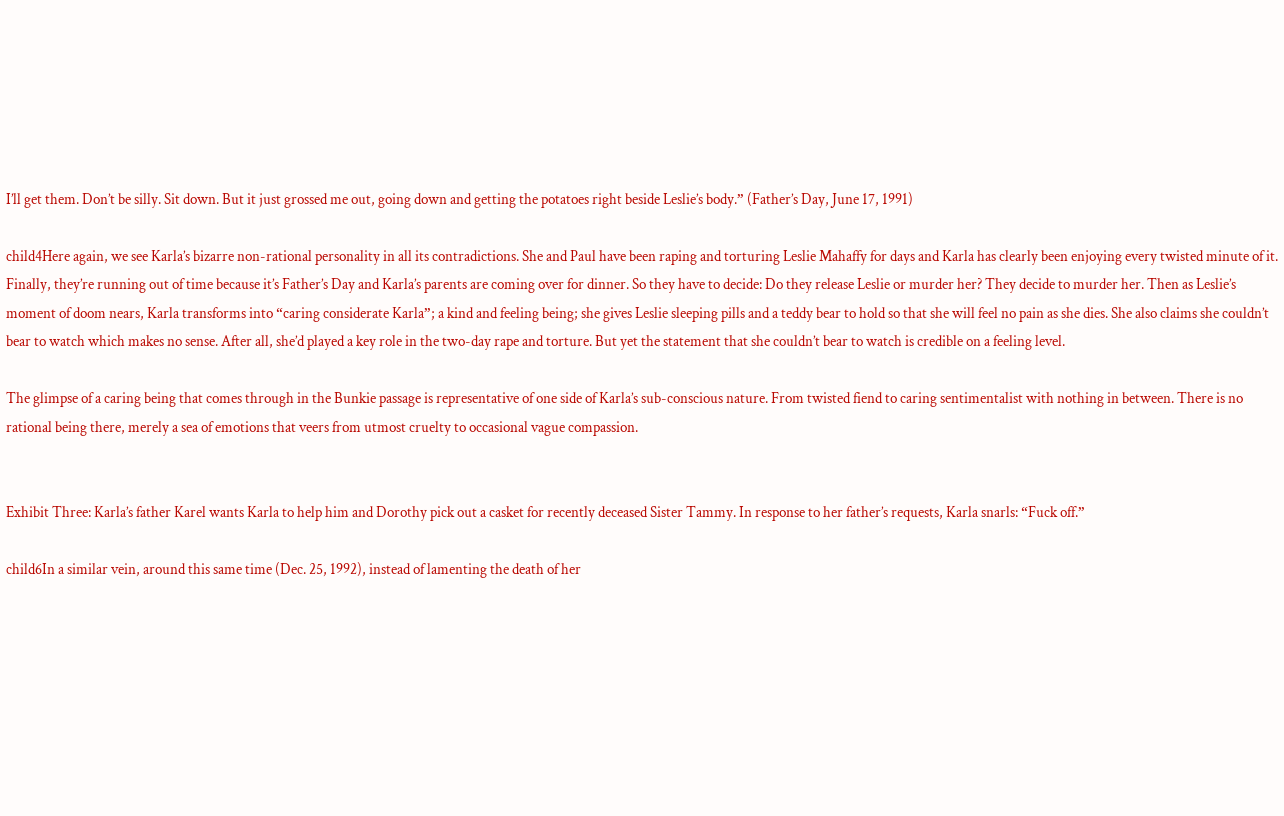I’ll get them. Don’t be silly. Sit down. But it just grossed me out, going down and getting the potatoes right beside Leslie’s body.” (Father’s Day, June 17, 1991)

child4Here again, we see Karla’s bizarre non-rational personality in all its contradictions. She and Paul have been raping and torturing Leslie Mahaffy for days and Karla has clearly been enjoying every twisted minute of it. Finally, they’re running out of time because it’s Father’s Day and Karla’s parents are coming over for dinner. So they have to decide: Do they release Leslie or murder her? They decide to murder her. Then as Leslie’s moment of doom nears, Karla transforms into “caring considerate Karla”; a kind and feeling being; she gives Leslie sleeping pills and a teddy bear to hold so that she will feel no pain as she dies. She also claims she couldn’t bear to watch which makes no sense. After all, she’d played a key role in the two-day rape and torture. But yet the statement that she couldn’t bear to watch is credible on a feeling level.

The glimpse of a caring being that comes through in the Bunkie passage is representative of one side of Karla’s sub-conscious nature. From twisted fiend to caring sentimentalist with nothing in between. There is no rational being there, merely a sea of emotions that veers from utmost cruelty to occasional vague compassion.


Exhibit Three: Karla’s father Karel wants Karla to help him and Dorothy pick out a casket for recently deceased Sister Tammy. In response to her father’s requests, Karla snarls: “Fuck off.”

child6In a similar vein, around this same time (Dec. 25, 1992), instead of lamenting the death of her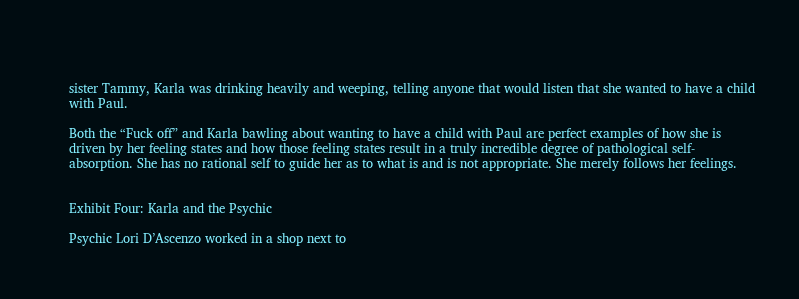sister Tammy, Karla was drinking heavily and weeping, telling anyone that would listen that she wanted to have a child with Paul.

Both the “Fuck off” and Karla bawling about wanting to have a child with Paul are perfect examples of how she is driven by her feeling states and how those feeling states result in a truly incredible degree of pathological self-absorption. She has no rational self to guide her as to what is and is not appropriate. She merely follows her feelings.


Exhibit Four: Karla and the Psychic

Psychic Lori D’Ascenzo worked in a shop next to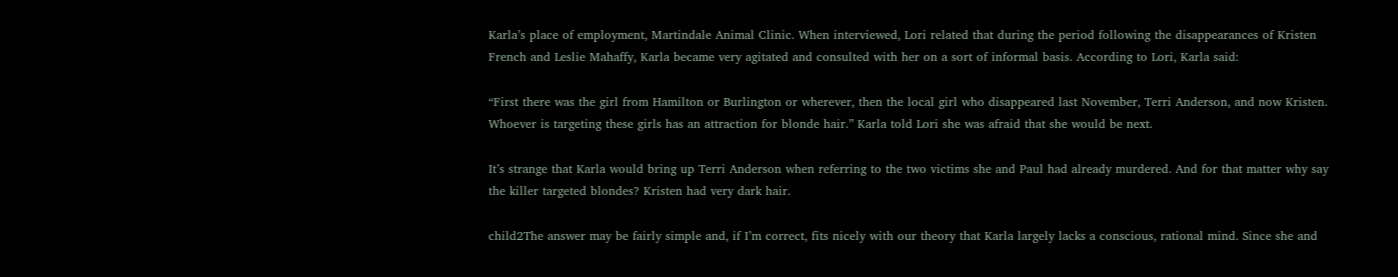Karla’s place of employment, Martindale Animal Clinic. When interviewed, Lori related that during the period following the disappearances of Kristen French and Leslie Mahaffy, Karla became very agitated and consulted with her on a sort of informal basis. According to Lori, Karla said:

“First there was the girl from Hamilton or Burlington or wherever, then the local girl who disappeared last November, Terri Anderson, and now Kristen. Whoever is targeting these girls has an attraction for blonde hair.” Karla told Lori she was afraid that she would be next.

It’s strange that Karla would bring up Terri Anderson when referring to the two victims she and Paul had already murdered. And for that matter why say the killer targeted blondes? Kristen had very dark hair.

child2The answer may be fairly simple and, if I’m correct, fits nicely with our theory that Karla largely lacks a conscious, rational mind. Since she and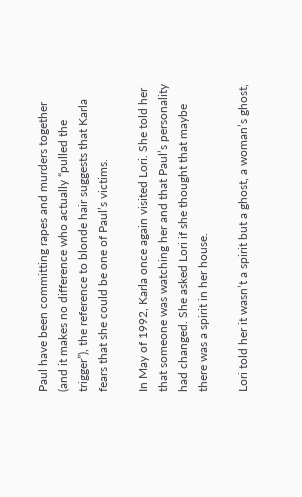Paul have been committing rapes and murders together (and it makes no difference who actually “pulled the trigger”), the reference to blonde hair suggests that Karla fears that she could be one of Paul’s victims.

In May of 1992, Karla once again visited Lori. She told her that someone was watching her and that Paul’s personality had changed. She asked Lori if she thought that maybe there was a spirit in her house.

Lori told her it wasn’t a spirit but a ghost, a woman’s ghost,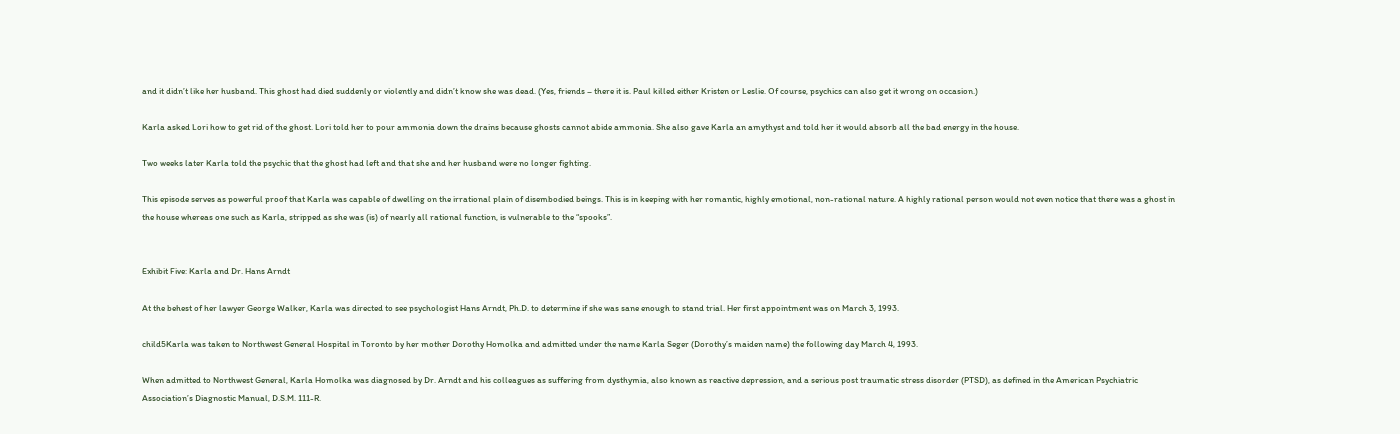and it didn’t like her husband. This ghost had died suddenly or violently and didn’t know she was dead. (Yes, friends – there it is. Paul killed either Kristen or Leslie. Of course, psychics can also get it wrong on occasion.)

Karla asked Lori how to get rid of the ghost. Lori told her to pour ammonia down the drains because ghosts cannot abide ammonia. She also gave Karla an amythyst and told her it would absorb all the bad energy in the house.

Two weeks later Karla told the psychic that the ghost had left and that she and her husband were no longer fighting.

This episode serves as powerful proof that Karla was capable of dwelling on the irrational plain of disembodied beings. This is in keeping with her romantic, highly emotional, non-rational nature. A highly rational person would not even notice that there was a ghost in the house whereas one such as Karla, stripped as she was (is) of nearly all rational function, is vulnerable to the “spooks”.


Exhibit Five: Karla and Dr. Hans Arndt

At the behest of her lawyer George Walker, Karla was directed to see psychologist Hans Arndt, Ph.D. to determine if she was sane enough to stand trial. Her first appointment was on March 3, 1993.

child5Karla was taken to Northwest General Hospital in Toronto by her mother Dorothy Homolka and admitted under the name Karla Seger (Dorothy’s maiden name) the following day March 4, 1993.

When admitted to Northwest General, Karla Homolka was diagnosed by Dr. Arndt and his colleagues as suffering from dysthymia, also known as reactive depression, and a serious post traumatic stress disorder (PTSD), as defined in the American Psychiatric Association’s Diagnostic Manual, D.S.M. 111-R.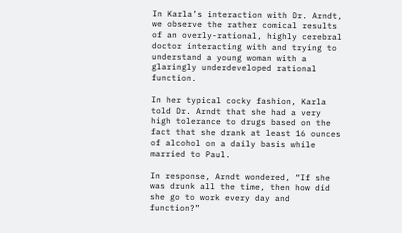In Karla’s interaction with Dr. Arndt, we observe the rather comical results of an overly-rational, highly cerebral doctor interacting with and trying to understand a young woman with a glaringly underdeveloped rational function.

In her typical cocky fashion, Karla told Dr. Arndt that she had a very high tolerance to drugs based on the fact that she drank at least 16 ounces of alcohol on a daily basis while married to Paul.

In response, Arndt wondered, “If she was drunk all the time, then how did she go to work every day and function?”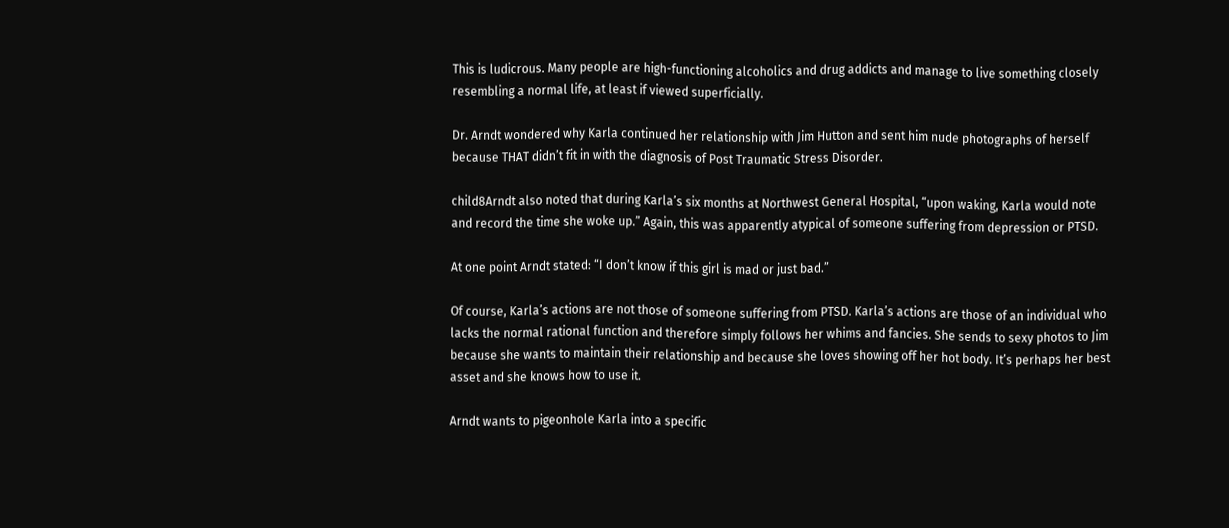This is ludicrous. Many people are high-functioning alcoholics and drug addicts and manage to live something closely resembling a normal life, at least if viewed superficially.

Dr. Arndt wondered why Karla continued her relationship with Jim Hutton and sent him nude photographs of herself because THAT didn’t fit in with the diagnosis of Post Traumatic Stress Disorder.

child8Arndt also noted that during Karla’s six months at Northwest General Hospital, “upon waking, Karla would note and record the time she woke up.” Again, this was apparently atypical of someone suffering from depression or PTSD.

At one point Arndt stated: “I don’t know if this girl is mad or just bad.”

Of course, Karla’s actions are not those of someone suffering from PTSD. Karla’s actions are those of an individual who lacks the normal rational function and therefore simply follows her whims and fancies. She sends to sexy photos to Jim because she wants to maintain their relationship and because she loves showing off her hot body. It’s perhaps her best asset and she knows how to use it.

Arndt wants to pigeonhole Karla into a specific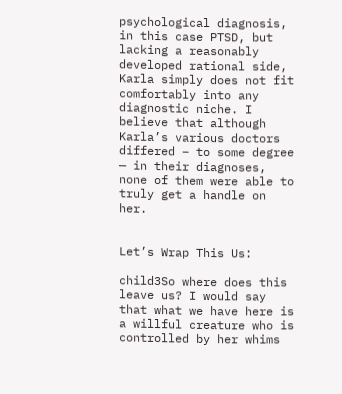psychological diagnosis, in this case PTSD, but lacking a reasonably developed rational side, Karla simply does not fit comfortably into any diagnostic niche. I believe that although Karla’s various doctors differed – to some degree — in their diagnoses, none of them were able to truly get a handle on her.


Let’s Wrap This Us:

child3So where does this leave us? I would say that what we have here is a willful creature who is controlled by her whims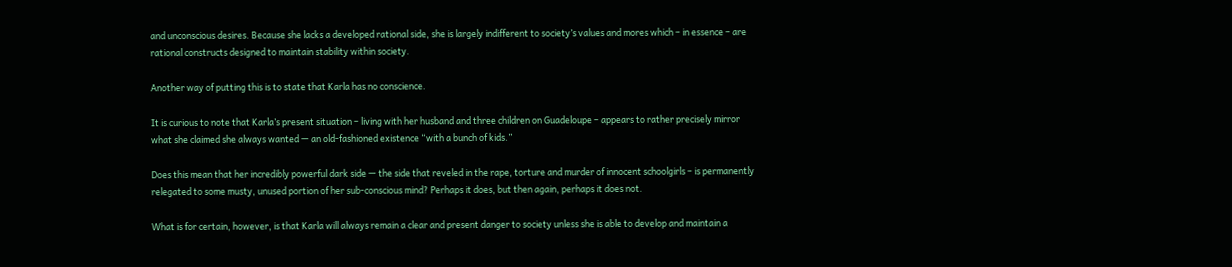and unconscious desires. Because she lacks a developed rational side, she is largely indifferent to society’s values and mores which – in essence – are rational constructs designed to maintain stability within society.

Another way of putting this is to state that Karla has no conscience.

It is curious to note that Karla’s present situation – living with her husband and three children on Guadeloupe – appears to rather precisely mirror what she claimed she always wanted — an old-fashioned existence “with a bunch of kids.”

Does this mean that her incredibly powerful dark side — the side that reveled in the rape, torture and murder of innocent schoolgirls – is permanently relegated to some musty, unused portion of her sub-conscious mind? Perhaps it does, but then again, perhaps it does not.

What is for certain, however, is that Karla will always remain a clear and present danger to society unless she is able to develop and maintain a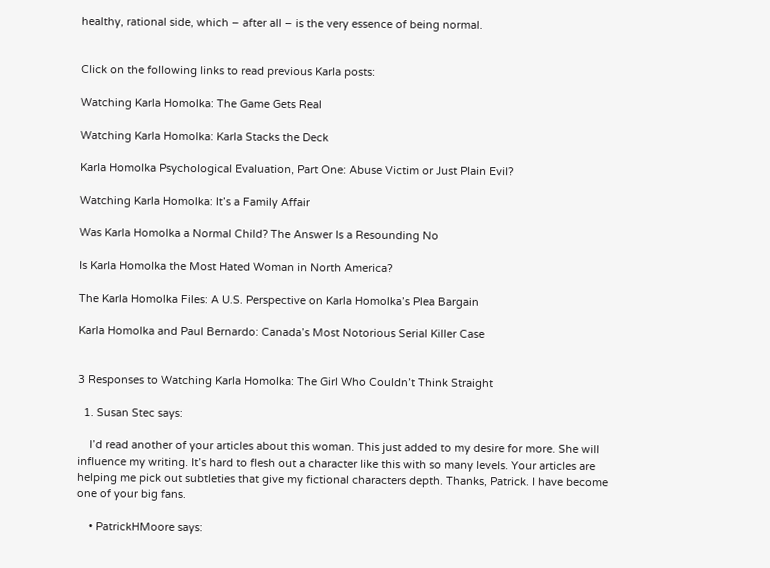healthy, rational side, which – after all – is the very essence of being normal.


Click on the following links to read previous Karla posts:

Watching Karla Homolka: The Game Gets Real

Watching Karla Homolka: Karla Stacks the Deck

Karla Homolka Psychological Evaluation, Part One: Abuse Victim or Just Plain Evil?

Watching Karla Homolka: It’s a Family Affair

Was Karla Homolka a Normal Child? The Answer Is a Resounding No

Is Karla Homolka the Most Hated Woman in North America?

The Karla Homolka Files: A U.S. Perspective on Karla Homolka’s Plea Bargain

Karla Homolka and Paul Bernardo: Canada’s Most Notorious Serial Killer Case


3 Responses to Watching Karla Homolka: The Girl Who Couldn’t Think Straight

  1. Susan Stec says:

    I’d read another of your articles about this woman. This just added to my desire for more. She will influence my writing. It’s hard to flesh out a character like this with so many levels. Your articles are helping me pick out subtleties that give my fictional characters depth. Thanks, Patrick. I have become one of your big fans.

    • PatrickHMoore says: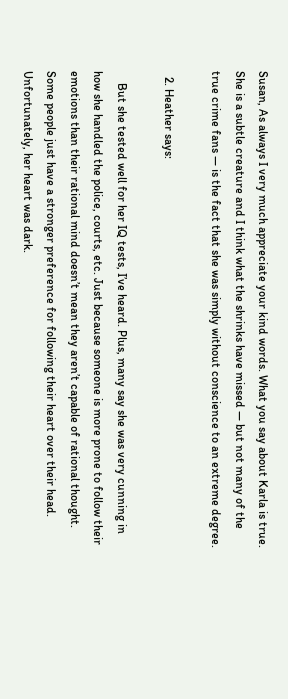Susan, As always I very much appreciate your kind words. What you say about Karla is true. She is a subtle creature and I think what the shrinks have missed — but not many of the true crime fans — is the fact that she was simply without conscience to an extreme degree.

  2. Heather says:

    But she tested well for her IQ tests, I’ve heard. Plus, many say she was very cunning in how she handled the police, courts, etc. Just because someone is more prone to follow their emotions than their rational mind doesn’t mean they aren’t capable of rational thought. Some people just have a stronger preference for following their heart over their head. Unfortunately, her heart was dark.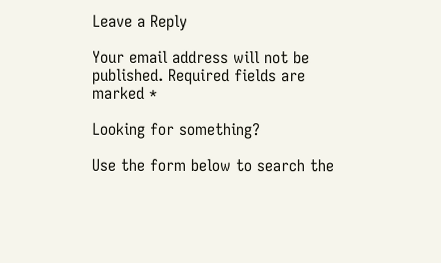Leave a Reply

Your email address will not be published. Required fields are marked *

Looking for something?

Use the form below to search the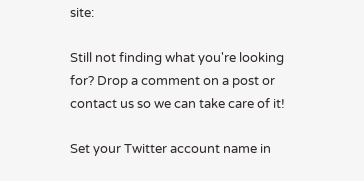site:

Still not finding what you're looking for? Drop a comment on a post or contact us so we can take care of it!

Set your Twitter account name in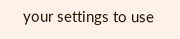your settings to use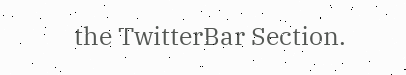the TwitterBar Section.